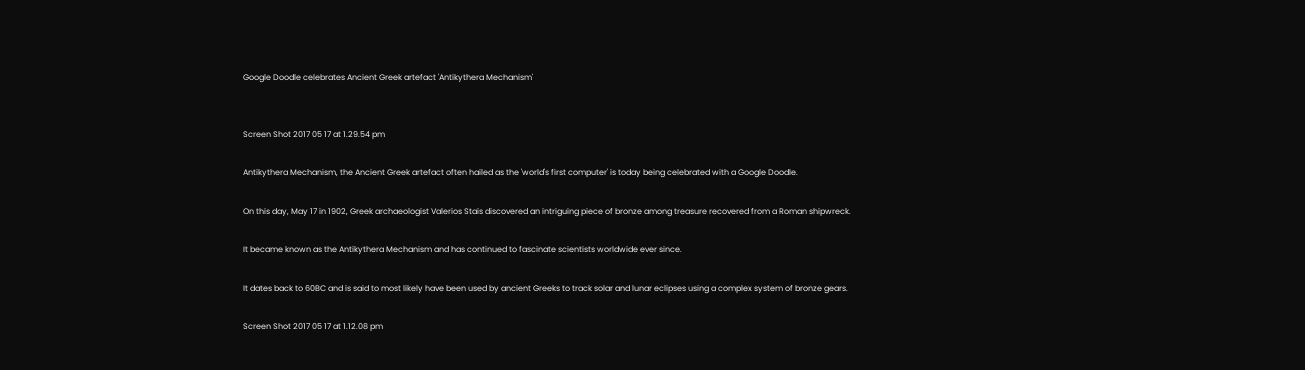Google Doodle celebrates Ancient Greek artefact 'Antikythera Mechanism'


Screen Shot 2017 05 17 at 1.29.54 pm

Antikythera Mechanism, the Ancient Greek artefact often hailed as the 'world's first computer' is today being celebrated with a Google Doodle.

On this day, May 17 in 1902, Greek archaeologist Valerios Stais discovered an intriguing piece of bronze among treasure recovered from a Roman shipwreck.

It became known as the Antikythera Mechanism and has continued to fascinate scientists worldwide ever since.

It dates back to 60BC and is said to most likely have been used by ancient Greeks to track solar and lunar eclipses using a complex system of bronze gears.

Screen Shot 2017 05 17 at 1.12.08 pm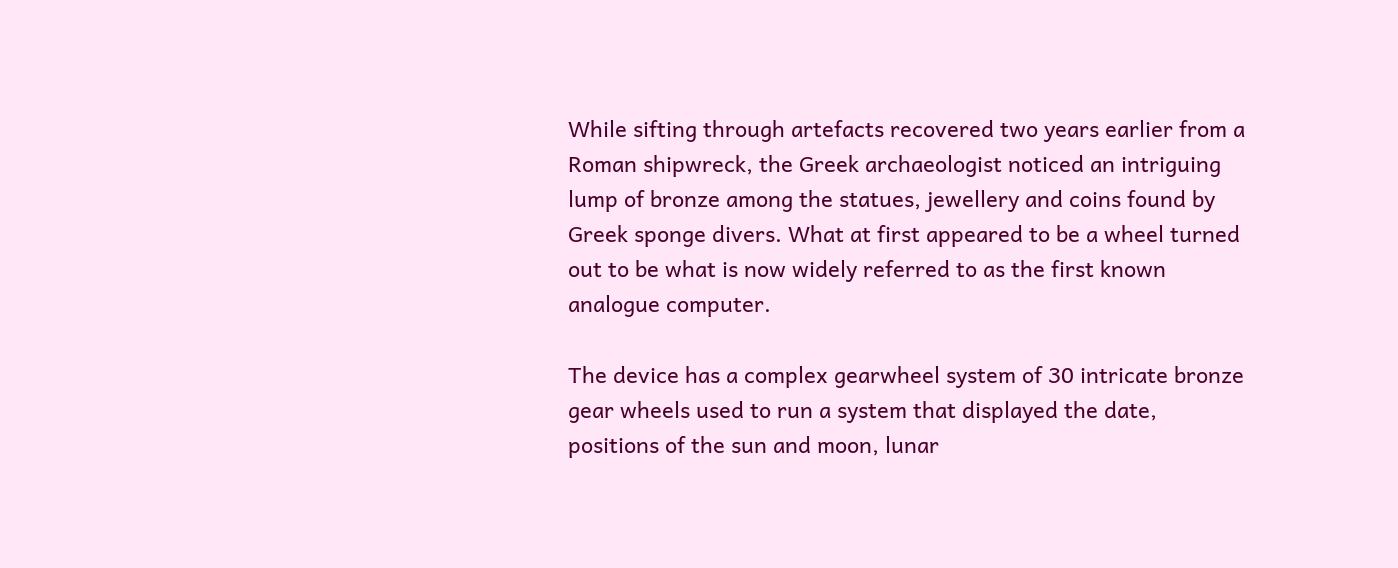While sifting through artefacts recovered two years earlier from a Roman shipwreck, the Greek archaeologist noticed an intriguing lump of bronze among the statues, jewellery and coins found by Greek sponge divers. What at first appeared to be a wheel turned out to be what is now widely referred to as the first known analogue computer.

The device has a complex gearwheel system of 30 intricate bronze gear wheels used to run a system that displayed the date, positions of the sun and moon, lunar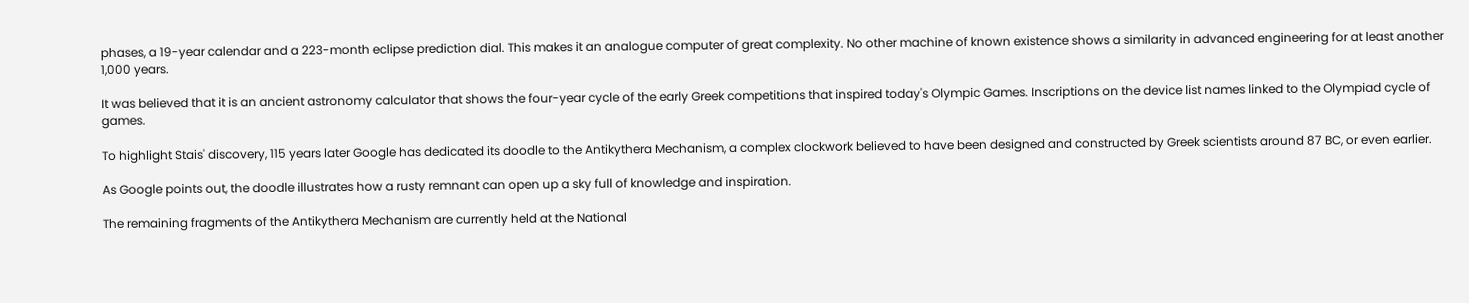phases, a 19-year calendar and a 223-month eclipse prediction dial. This makes it an analogue computer of great complexity. No other machine of known existence shows a similarity in advanced engineering for at least another 1,000 years.

It was believed that it is an ancient astronomy calculator that shows the four-year cycle of the early Greek competitions that inspired today's Olympic Games. Inscriptions on the device list names linked to the Olympiad cycle of games.

To highlight Stais' discovery, 115 years later Google has dedicated its doodle to the Antikythera Mechanism, a complex clockwork believed to have been designed and constructed by Greek scientists around 87 BC, or even earlier.

As Google points out, the doodle illustrates how a rusty remnant can open up a sky full of knowledge and inspiration.

The remaining fragments of the Antikythera Mechanism are currently held at the National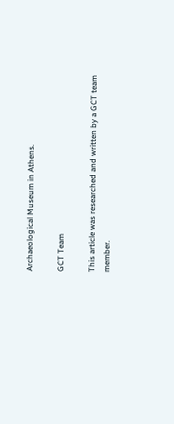Archaeological Museum in Athens.

GCT Team

This article was researched and written by a GCT team member.